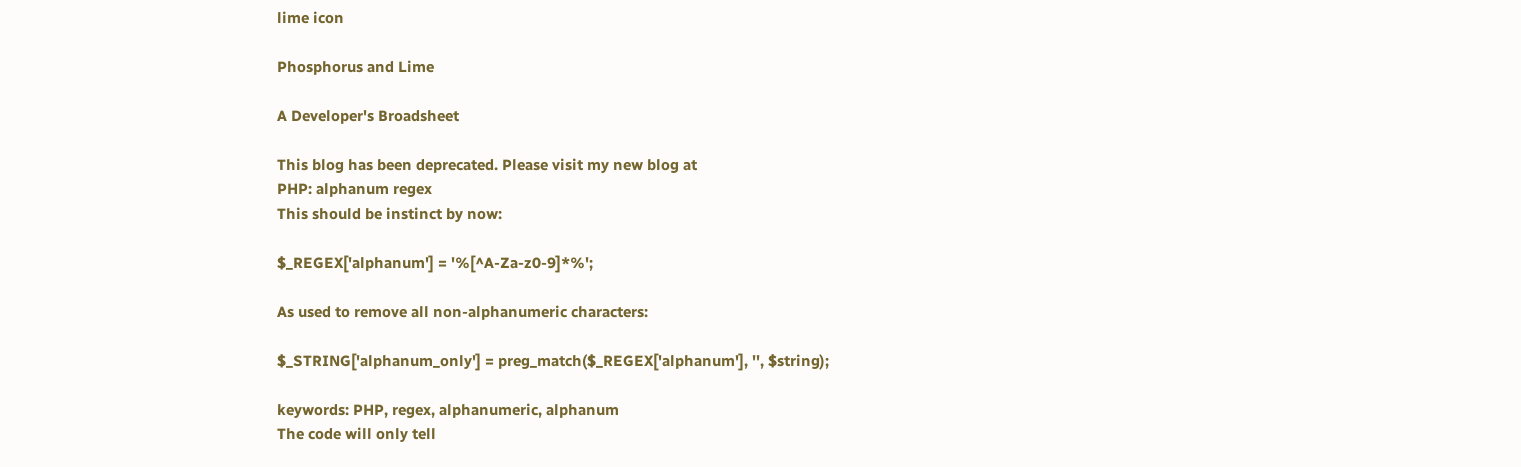lime icon

Phosphorus and Lime

A Developer's Broadsheet

This blog has been deprecated. Please visit my new blog at
PHP: alphanum regex
This should be instinct by now:

$_REGEX['alphanum'] = '%[^A-Za-z0-9]*%';

As used to remove all non-alphanumeric characters:

$_STRING['alphanum_only'] = preg_match($_REGEX['alphanum'], '', $string);

keywords: PHP, regex, alphanumeric, alphanum
The code will only tell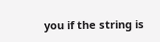you if the string is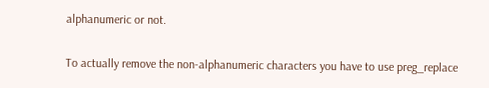alphanumeric or not.

To actually remove the non-alphanumeric characters you have to use preg_replace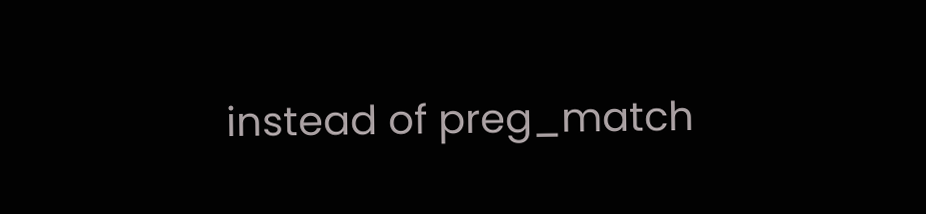instead of preg_match